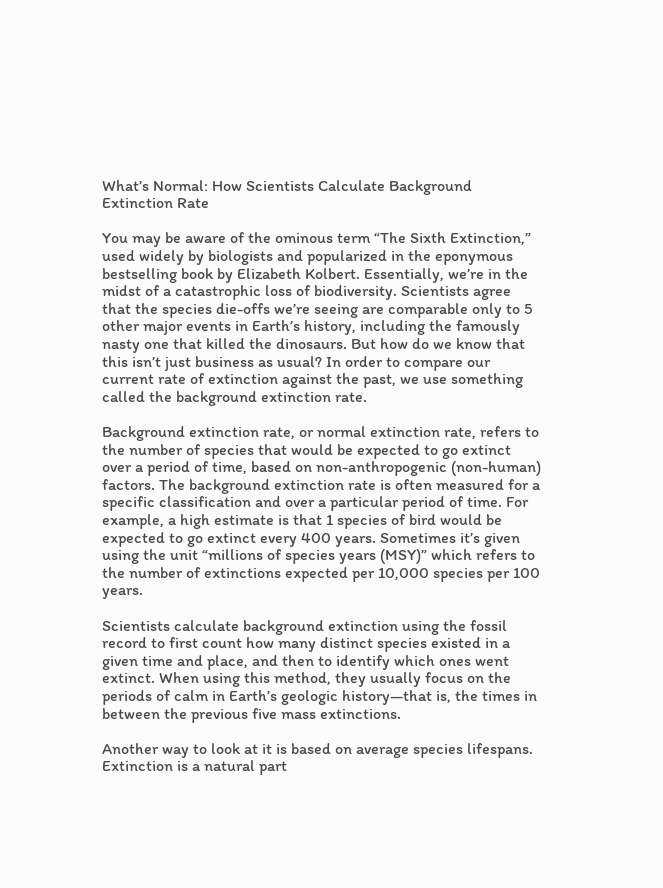What’s Normal: How Scientists Calculate Background Extinction Rate

You may be aware of the ominous term “The Sixth Extinction,” used widely by biologists and popularized in the eponymous bestselling book by Elizabeth Kolbert. Essentially, we’re in the midst of a catastrophic loss of biodiversity. Scientists agree that the species die-offs we’re seeing are comparable only to 5 other major events in Earth’s history, including the famously nasty one that killed the dinosaurs. But how do we know that this isn’t just business as usual? In order to compare our current rate of extinction against the past, we use something called the background extinction rate.

Background extinction rate, or normal extinction rate, refers to the number of species that would be expected to go extinct over a period of time, based on non-anthropogenic (non-human) factors. The background extinction rate is often measured for a specific classification and over a particular period of time. For example, a high estimate is that 1 species of bird would be expected to go extinct every 400 years. Sometimes it’s given using the unit “millions of species years (MSY)” which refers to the number of extinctions expected per 10,000 species per 100 years.

Scientists calculate background extinction using the fossil record to first count how many distinct species existed in a given time and place, and then to identify which ones went extinct. When using this method, they usually focus on the periods of calm in Earth’s geologic history—that is, the times in between the previous five mass extinctions.

Another way to look at it is based on average species lifespans. Extinction is a natural part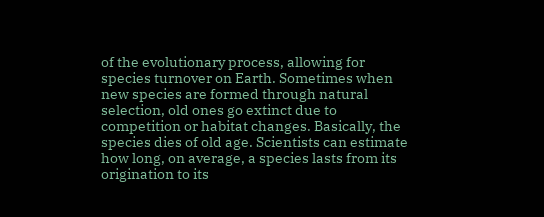of the evolutionary process, allowing for species turnover on Earth. Sometimes when new species are formed through natural selection, old ones go extinct due to competition or habitat changes. Basically, the species dies of old age. Scientists can estimate how long, on average, a species lasts from its origination to its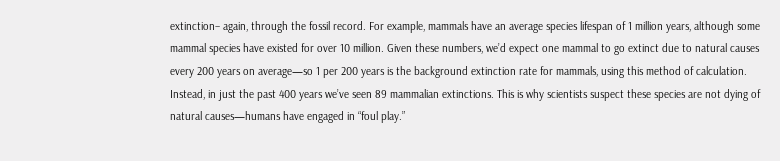extinction– again, through the fossil record. For example, mammals have an average species lifespan of 1 million years, although some mammal species have existed for over 10 million. Given these numbers, we’d expect one mammal to go extinct due to natural causes every 200 years on average—so 1 per 200 years is the background extinction rate for mammals, using this method of calculation. Instead, in just the past 400 years we’ve seen 89 mammalian extinctions. This is why scientists suspect these species are not dying of natural causes—humans have engaged in “foul play.”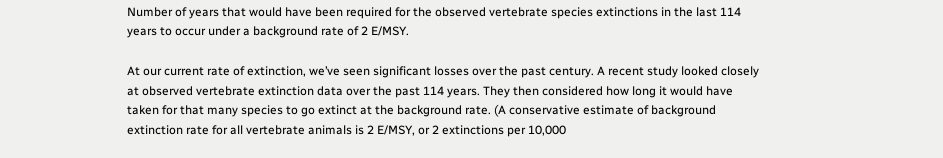Number of years that would have been required for the observed vertebrate species extinctions in the last 114 years to occur under a background rate of 2 E/MSY.

At our current rate of extinction, we’ve seen significant losses over the past century. A recent study looked closely at observed vertebrate extinction data over the past 114 years. They then considered how long it would have taken for that many species to go extinct at the background rate. (A conservative estimate of background extinction rate for all vertebrate animals is 2 E/MSY, or 2 extinctions per 10,000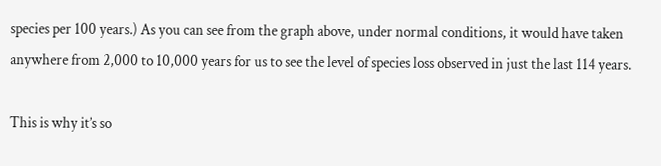species per 100 years.) As you can see from the graph above, under normal conditions, it would have taken anywhere from 2,000 to 10,000 years for us to see the level of species loss observed in just the last 114 years.

This is why it’s so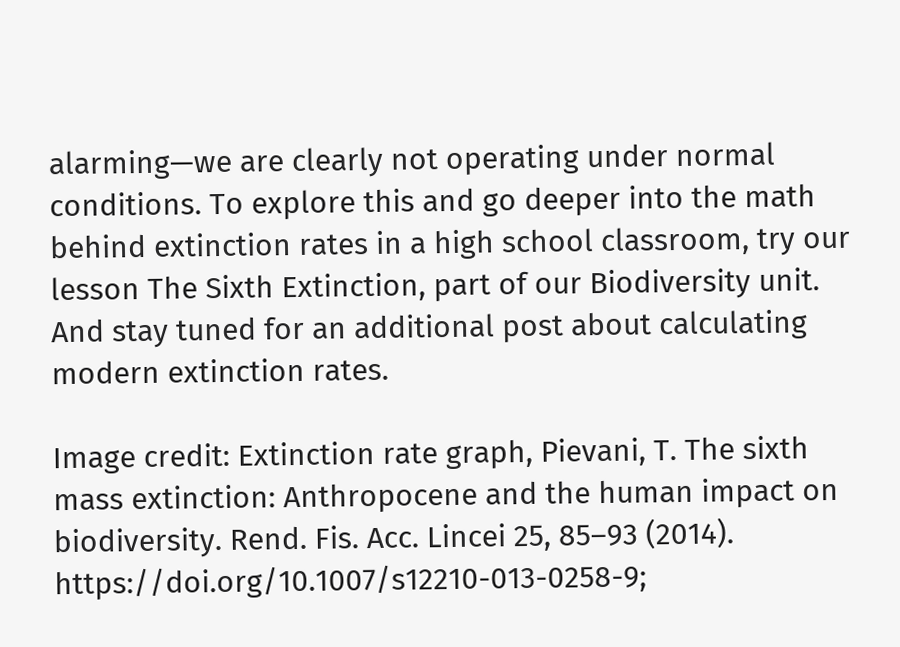alarming—we are clearly not operating under normal conditions. To explore this and go deeper into the math behind extinction rates in a high school classroom, try our lesson The Sixth Extinction, part of our Biodiversity unit. And stay tuned for an additional post about calculating modern extinction rates.

Image credit: Extinction rate graph, Pievani, T. The sixth mass extinction: Anthropocene and the human impact on biodiversity. Rend. Fis. Acc. Lincei 25, 85–93 (2014). https://doi.org/10.1007/s12210-013-0258-9;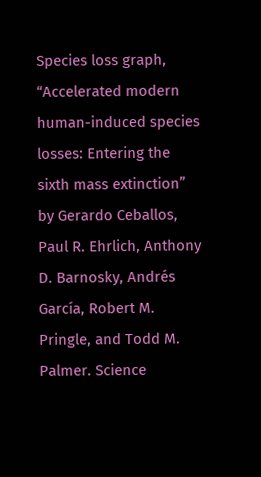Species loss graph, “Accelerated modern human-induced species losses: Entering the sixth mass extinction” by Gerardo Ceballos, Paul R. Ehrlich, Anthony D. Barnosky, Andrés García, Robert M. Pringle, and Todd M. Palmer. Science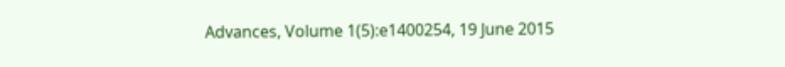Advances, Volume 1(5):e1400254, 19 June 2015